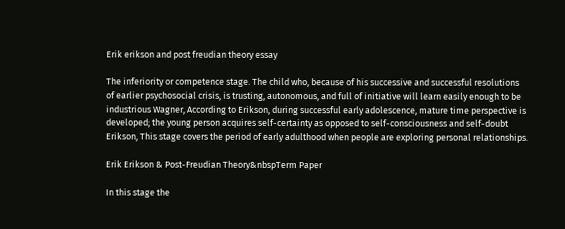Erik erikson and post freudian theory essay

The inferiority or competence stage. The child who, because of his successive and successful resolutions of earlier psychosocial crisis, is trusting, autonomous, and full of initiative will learn easily enough to be industrious Wagner, According to Erikson, during successful early adolescence, mature time perspective is developed; the young person acquires self-certainty as opposed to self-consciousness and self-doubt Erikson, This stage covers the period of early adulthood when people are exploring personal relationships.

Erik Erikson & Post-Freudian Theory&nbspTerm Paper

In this stage the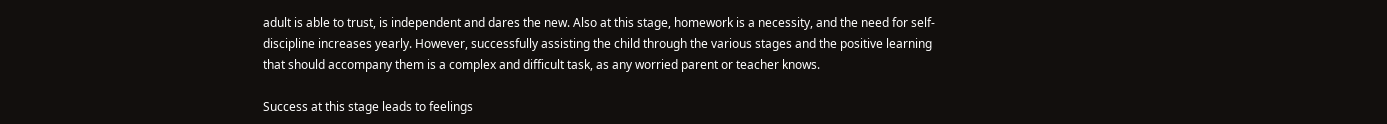adult is able to trust, is independent and dares the new. Also at this stage, homework is a necessity, and the need for self-discipline increases yearly. However, successfully assisting the child through the various stages and the positive learning that should accompany them is a complex and difficult task, as any worried parent or teacher knows.

Success at this stage leads to feelings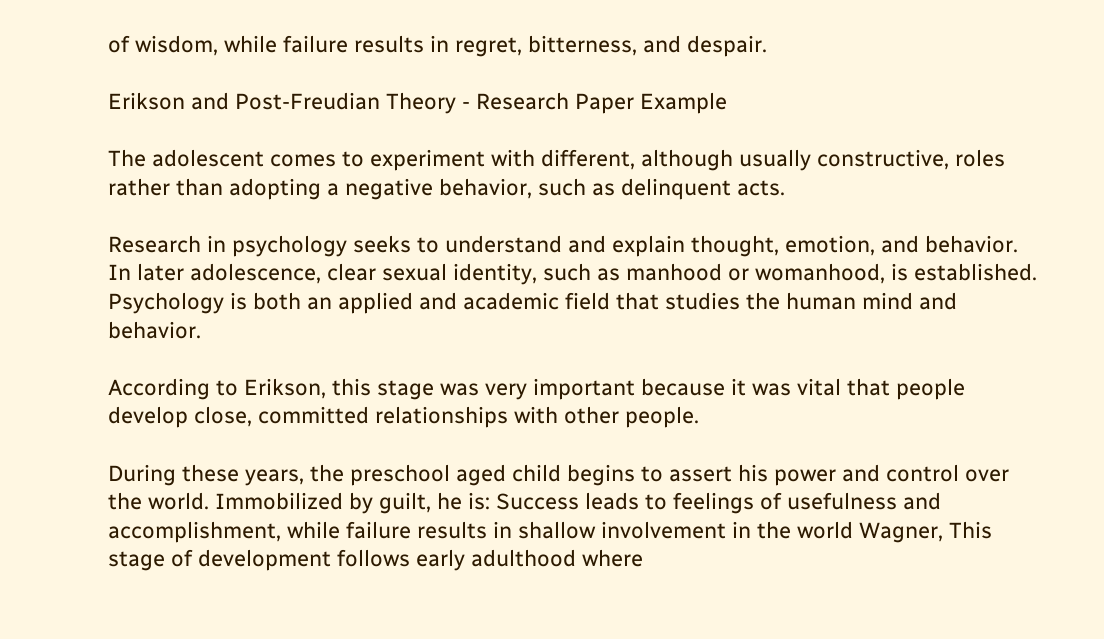of wisdom, while failure results in regret, bitterness, and despair.

Erikson and Post-Freudian Theory - Research Paper Example

The adolescent comes to experiment with different, although usually constructive, roles rather than adopting a negative behavior, such as delinquent acts.

Research in psychology seeks to understand and explain thought, emotion, and behavior. In later adolescence, clear sexual identity, such as manhood or womanhood, is established. Psychology is both an applied and academic field that studies the human mind and behavior.

According to Erikson, this stage was very important because it was vital that people develop close, committed relationships with other people.

During these years, the preschool aged child begins to assert his power and control over the world. Immobilized by guilt, he is: Success leads to feelings of usefulness and accomplishment, while failure results in shallow involvement in the world Wagner, This stage of development follows early adulthood where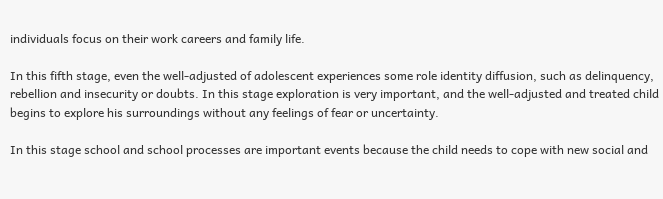individuals focus on their work careers and family life.

In this fifth stage, even the well-adjusted of adolescent experiences some role identity diffusion, such as delinquency, rebellion and insecurity or doubts. In this stage exploration is very important, and the well-adjusted and treated child begins to explore his surroundings without any feelings of fear or uncertainty.

In this stage school and school processes are important events because the child needs to cope with new social and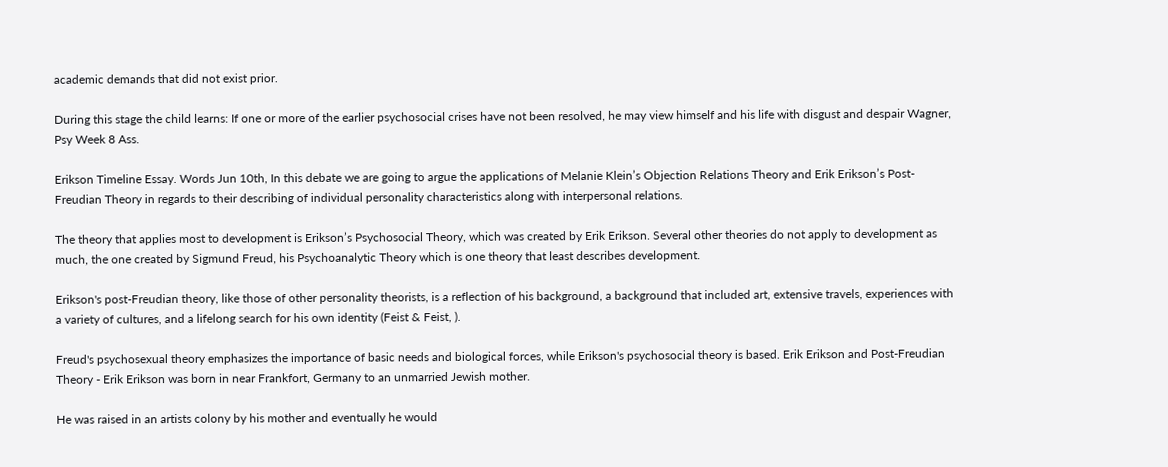academic demands that did not exist prior.

During this stage the child learns: If one or more of the earlier psychosocial crises have not been resolved, he may view himself and his life with disgust and despair Wagner, Psy Week 8 Ass.

Erikson Timeline Essay. Words Jun 10th, In this debate we are going to argue the applications of Melanie Klein’s Objection Relations Theory and Erik Erikson’s Post-Freudian Theory in regards to their describing of individual personality characteristics along with interpersonal relations.

The theory that applies most to development is Erikson’s Psychosocial Theory, which was created by Erik Erikson. Several other theories do not apply to development as much, the one created by Sigmund Freud, his Psychoanalytic Theory which is one theory that least describes development.

Erikson's post-Freudian theory, like those of other personality theorists, is a reflection of his background, a background that included art, extensive travels, experiences with a variety of cultures, and a lifelong search for his own identity (Feist & Feist, ).

Freud's psychosexual theory emphasizes the importance of basic needs and biological forces, while Erikson's psychosocial theory is based. Erik Erikson and Post-Freudian Theory - Erik Erikson was born in near Frankfort, Germany to an unmarried Jewish mother.

He was raised in an artists colony by his mother and eventually he would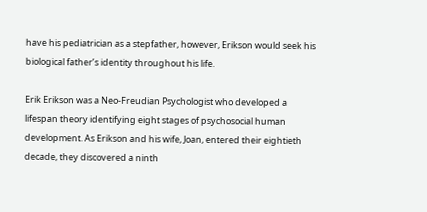have his pediatrician as a stepfather, however, Erikson would seek his biological father’s identity throughout his life.

Erik Erikson was a Neo-Freudian Psychologist who developed a lifespan theory identifying eight stages of psychosocial human development. As Erikson and his wife, Joan, entered their eightieth decade, they discovered a ninth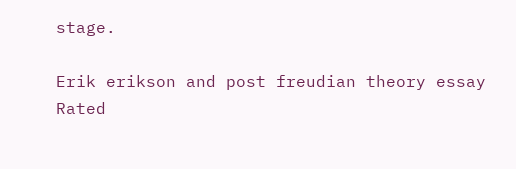stage.

Erik erikson and post freudian theory essay
Rated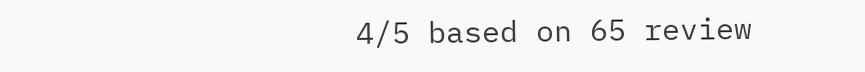4/5 based on 65 review